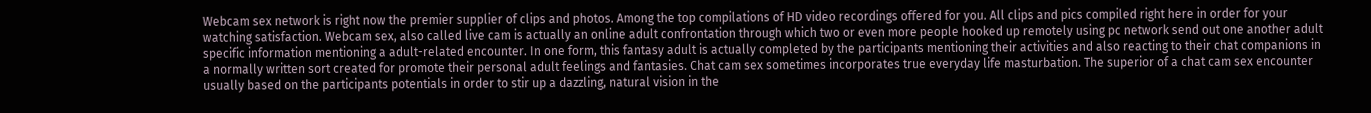Webcam sex network is right now the premier supplier of clips and photos. Among the top compilations of HD video recordings offered for you. All clips and pics compiled right here in order for your watching satisfaction. Webcam sex, also called live cam is actually an online adult confrontation through which two or even more people hooked up remotely using pc network send out one another adult specific information mentioning a adult-related encounter. In one form, this fantasy adult is actually completed by the participants mentioning their activities and also reacting to their chat companions in a normally written sort created for promote their personal adult feelings and fantasies. Chat cam sex sometimes incorporates true everyday life masturbation. The superior of a chat cam sex encounter usually based on the participants potentials in order to stir up a dazzling, natural vision in the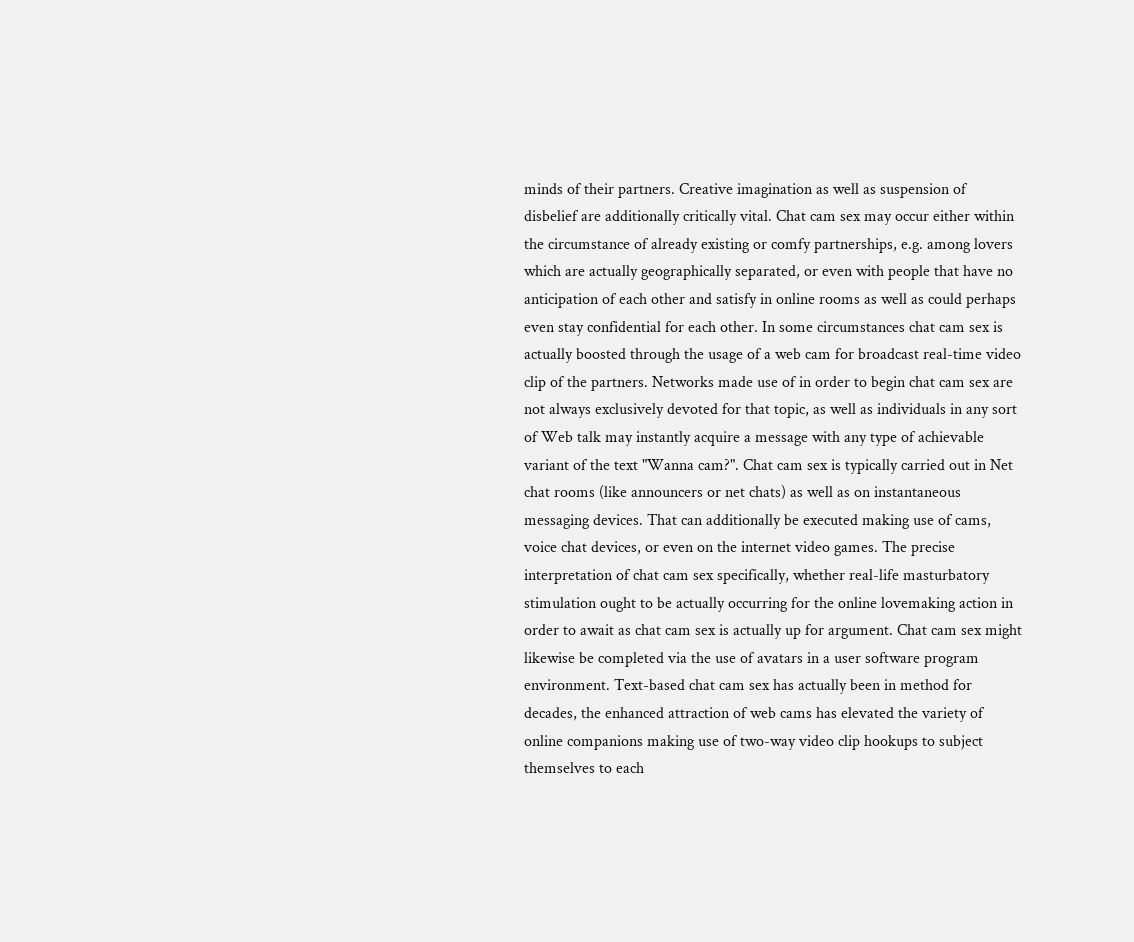minds of their partners. Creative imagination as well as suspension of disbelief are additionally critically vital. Chat cam sex may occur either within the circumstance of already existing or comfy partnerships, e.g. among lovers which are actually geographically separated, or even with people that have no anticipation of each other and satisfy in online rooms as well as could perhaps even stay confidential for each other. In some circumstances chat cam sex is actually boosted through the usage of a web cam for broadcast real-time video clip of the partners. Networks made use of in order to begin chat cam sex are not always exclusively devoted for that topic, as well as individuals in any sort of Web talk may instantly acquire a message with any type of achievable variant of the text "Wanna cam?". Chat cam sex is typically carried out in Net chat rooms (like announcers or net chats) as well as on instantaneous messaging devices. That can additionally be executed making use of cams, voice chat devices, or even on the internet video games. The precise interpretation of chat cam sex specifically, whether real-life masturbatory stimulation ought to be actually occurring for the online lovemaking action in order to await as chat cam sex is actually up for argument. Chat cam sex might likewise be completed via the use of avatars in a user software program environment. Text-based chat cam sex has actually been in method for decades, the enhanced attraction of web cams has elevated the variety of online companions making use of two-way video clip hookups to subject themselves to each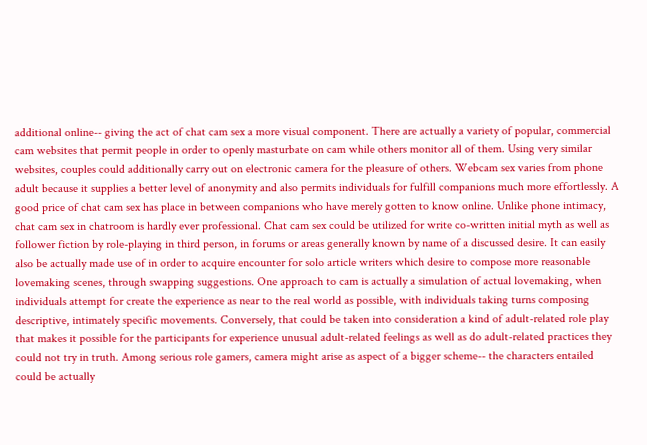additional online-- giving the act of chat cam sex a more visual component. There are actually a variety of popular, commercial cam websites that permit people in order to openly masturbate on cam while others monitor all of them. Using very similar websites, couples could additionally carry out on electronic camera for the pleasure of others. Webcam sex varies from phone adult because it supplies a better level of anonymity and also permits individuals for fulfill companions much more effortlessly. A good price of chat cam sex has place in between companions who have merely gotten to know online. Unlike phone intimacy, chat cam sex in chatroom is hardly ever professional. Chat cam sex could be utilized for write co-written initial myth as well as follower fiction by role-playing in third person, in forums or areas generally known by name of a discussed desire. It can easily also be actually made use of in order to acquire encounter for solo article writers which desire to compose more reasonable lovemaking scenes, through swapping suggestions. One approach to cam is actually a simulation of actual lovemaking, when individuals attempt for create the experience as near to the real world as possible, with individuals taking turns composing descriptive, intimately specific movements. Conversely, that could be taken into consideration a kind of adult-related role play that makes it possible for the participants for experience unusual adult-related feelings as well as do adult-related practices they could not try in truth. Among serious role gamers, camera might arise as aspect of a bigger scheme-- the characters entailed could be actually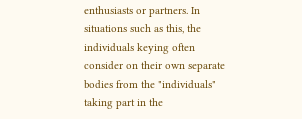enthusiasts or partners. In situations such as this, the individuals keying often consider on their own separate bodies from the "individuals" taking part in the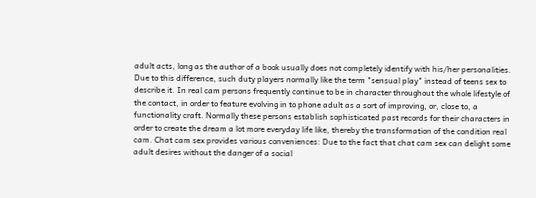adult acts, long as the author of a book usually does not completely identify with his/her personalities. Due to this difference, such duty players normally like the term "sensual play" instead of teens sex to describe it. In real cam persons frequently continue to be in character throughout the whole lifestyle of the contact, in order to feature evolving in to phone adult as a sort of improving, or, close to, a functionality craft. Normally these persons establish sophisticated past records for their characters in order to create the dream a lot more everyday life like, thereby the transformation of the condition real cam. Chat cam sex provides various conveniences: Due to the fact that chat cam sex can delight some adult desires without the danger of a social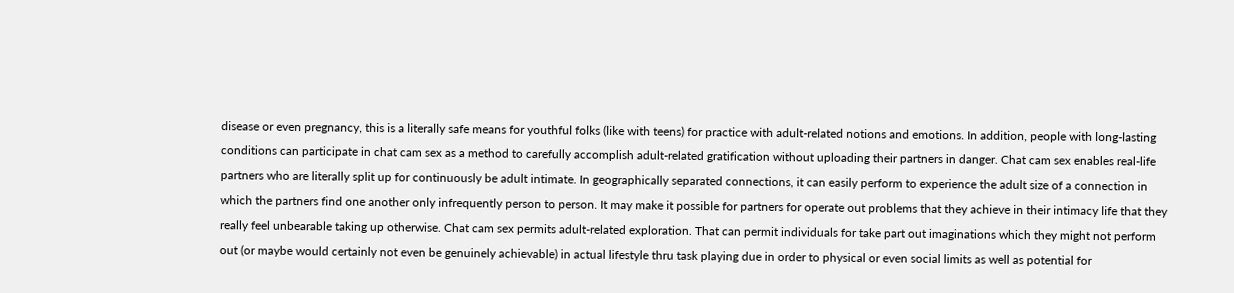disease or even pregnancy, this is a literally safe means for youthful folks (like with teens) for practice with adult-related notions and emotions. In addition, people with long-lasting conditions can participate in chat cam sex as a method to carefully accomplish adult-related gratification without uploading their partners in danger. Chat cam sex enables real-life partners who are literally split up for continuously be adult intimate. In geographically separated connections, it can easily perform to experience the adult size of a connection in which the partners find one another only infrequently person to person. It may make it possible for partners for operate out problems that they achieve in their intimacy life that they really feel unbearable taking up otherwise. Chat cam sex permits adult-related exploration. That can permit individuals for take part out imaginations which they might not perform out (or maybe would certainly not even be genuinely achievable) in actual lifestyle thru task playing due in order to physical or even social limits as well as potential for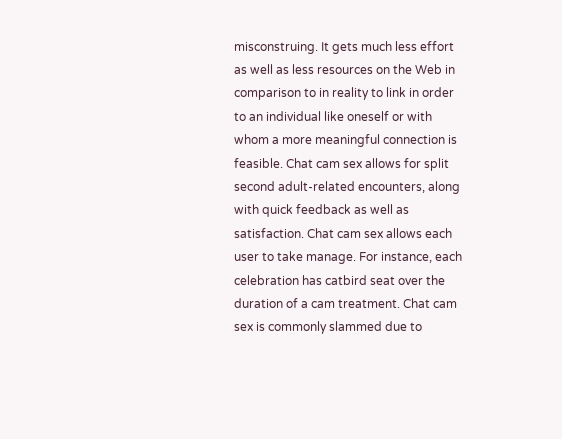misconstruing. It gets much less effort as well as less resources on the Web in comparison to in reality to link in order to an individual like oneself or with whom a more meaningful connection is feasible. Chat cam sex allows for split second adult-related encounters, along with quick feedback as well as satisfaction. Chat cam sex allows each user to take manage. For instance, each celebration has catbird seat over the duration of a cam treatment. Chat cam sex is commonly slammed due to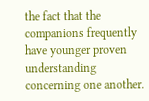the fact that the companions frequently have younger proven understanding concerning one another.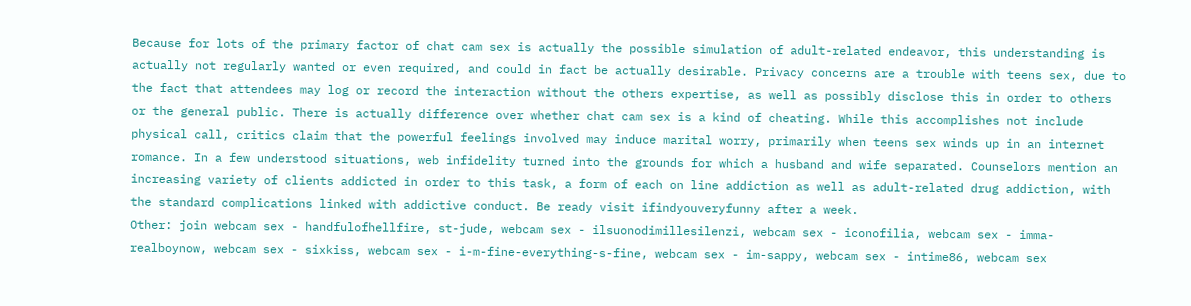Because for lots of the primary factor of chat cam sex is actually the possible simulation of adult-related endeavor, this understanding is actually not regularly wanted or even required, and could in fact be actually desirable. Privacy concerns are a trouble with teens sex, due to the fact that attendees may log or record the interaction without the others expertise, as well as possibly disclose this in order to others or the general public. There is actually difference over whether chat cam sex is a kind of cheating. While this accomplishes not include physical call, critics claim that the powerful feelings involved may induce marital worry, primarily when teens sex winds up in an internet romance. In a few understood situations, web infidelity turned into the grounds for which a husband and wife separated. Counselors mention an increasing variety of clients addicted in order to this task, a form of each on line addiction as well as adult-related drug addiction, with the standard complications linked with addictive conduct. Be ready visit ifindyouveryfunny after a week.
Other: join webcam sex - handfulofhellfire, st-jude, webcam sex - ilsuonodimillesilenzi, webcam sex - iconofilia, webcam sex - imma-realboynow, webcam sex - sixkiss, webcam sex - i-m-fine-everything-s-fine, webcam sex - im-sappy, webcam sex - intime86, webcam sex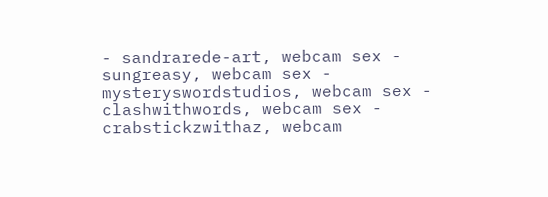- sandrarede-art, webcam sex - sungreasy, webcam sex - mysteryswordstudios, webcam sex - clashwithwords, webcam sex - crabstickzwithaz, webcam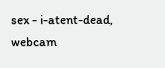sex - i-atent-dead, webcam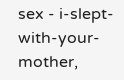sex - i-slept-with-your-mother,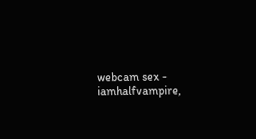webcam sex - iamhalfvampire,